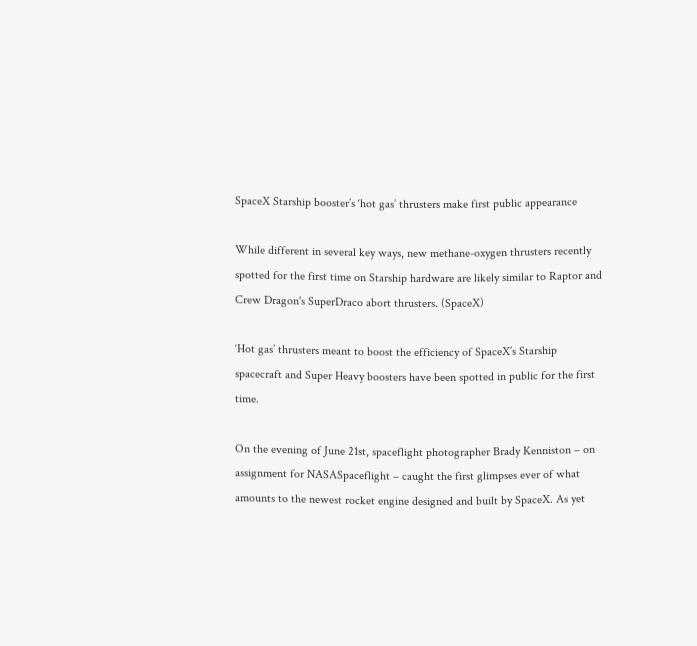SpaceX Starship booster’s ‘hot gas’ thrusters make first public appearance

While different in several key ways, new methane-oxygen thrusters recently spotted for the first time on Starship hardware are likely similar to Raptor and Crew Dragon's SuperDraco abort thrusters. (SpaceX)

‘Hot gas’ thrusters meant to boost the efficiency of SpaceX’s Starship spacecraft and Super Heavy boosters have been spotted in public for the first time.

On the evening of June 21st, spaceflight photographer Brady Kenniston – on assignment for NASASpaceflight – caught the first glimpses ever of what amounts to the newest rocket engine designed and built by SpaceX. As yet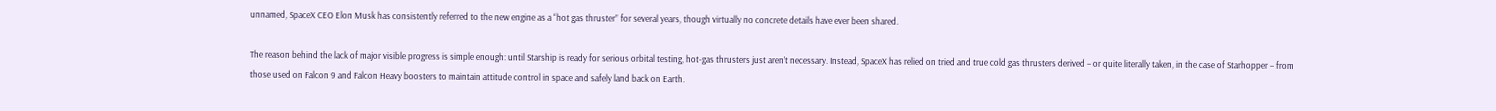unnamed, SpaceX CEO Elon Musk has consistently referred to the new engine as a “hot gas thruster” for several years, though virtually no concrete details have ever been shared.

The reason behind the lack of major visible progress is simple enough: until Starship is ready for serious orbital testing, hot-gas thrusters just aren’t necessary. Instead, SpaceX has relied on tried and true cold gas thrusters derived – or quite literally taken, in the case of Starhopper – from those used on Falcon 9 and Falcon Heavy boosters to maintain attitude control in space and safely land back on Earth.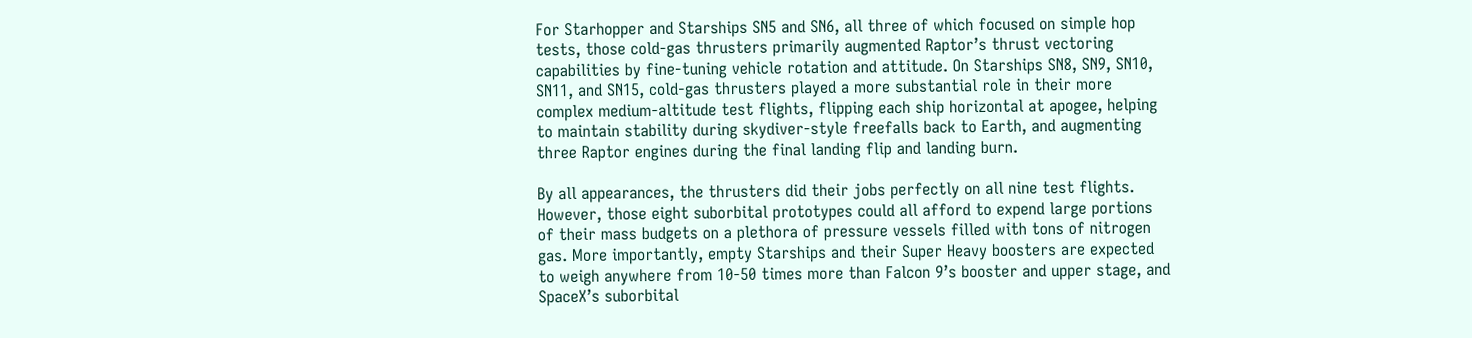For Starhopper and Starships SN5 and SN6, all three of which focused on simple hop tests, those cold-gas thrusters primarily augmented Raptor’s thrust vectoring capabilities by fine-tuning vehicle rotation and attitude. On Starships SN8, SN9, SN10, SN11, and SN15, cold-gas thrusters played a more substantial role in their more complex medium-altitude test flights, flipping each ship horizontal at apogee, helping to maintain stability during skydiver-style freefalls back to Earth, and augmenting three Raptor engines during the final landing flip and landing burn.

By all appearances, the thrusters did their jobs perfectly on all nine test flights. However, those eight suborbital prototypes could all afford to expend large portions of their mass budgets on a plethora of pressure vessels filled with tons of nitrogen gas. More importantly, empty Starships and their Super Heavy boosters are expected to weigh anywhere from 10-50 times more than Falcon 9’s booster and upper stage, and SpaceX’s suborbital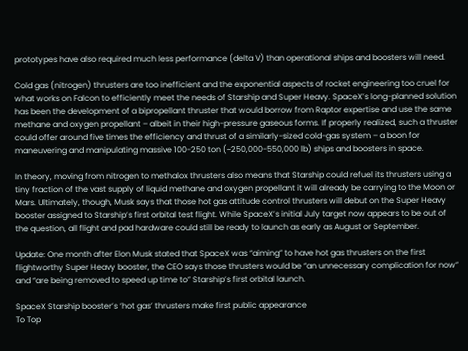prototypes have also required much less performance (delta V) than operational ships and boosters will need.

Cold gas (nitrogen) thrusters are too inefficient and the exponential aspects of rocket engineering too cruel for what works on Falcon to efficiently meet the needs of Starship and Super Heavy. SpaceX’s long-planned solution has been the development of a bipropellant thruster that would borrow from Raptor expertise and use the same methane and oxygen propellant – albeit in their high-pressure gaseous forms. If properly realized, such a thruster could offer around five times the efficiency and thrust of a similarly-sized cold-gas system – a boon for maneuvering and manipulating massive 100-250 ton (~250,000-550,000 lb) ships and boosters in space.

In theory, moving from nitrogen to methalox thrusters also means that Starship could refuel its thrusters using a tiny fraction of the vast supply of liquid methane and oxygen propellant it will already be carrying to the Moon or Mars. Ultimately, though, Musk says that those hot gas attitude control thrusters will debut on the Super Heavy booster assigned to Starship’s first orbital test flight. While SpaceX’s initial July target now appears to be out of the question, all flight and pad hardware could still be ready to launch as early as August or September.

Update: One month after Elon Musk stated that SpaceX was “aiming” to have hot gas thrusters on the first flightworthy Super Heavy booster, the CEO says those thrusters would be “an unnecessary complication for now” and “are being removed to speed up time to” Starship’s first orbital launch.

SpaceX Starship booster’s ‘hot gas’ thrusters make first public appearance
To Top